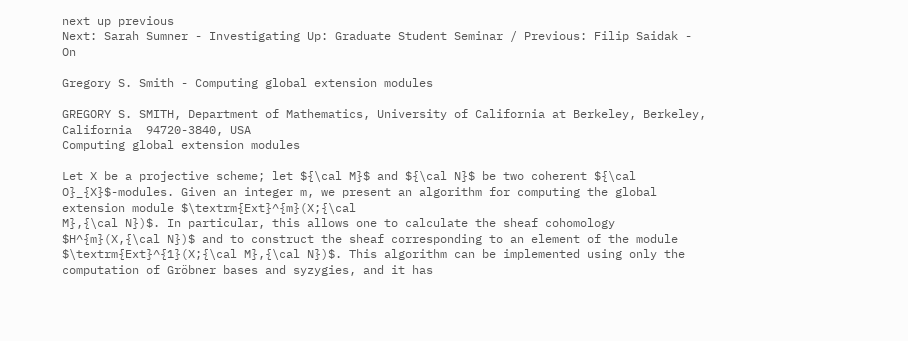next up previous
Next: Sarah Sumner - Investigating Up: Graduate Student Seminar / Previous: Filip Saidak - On

Gregory S. Smith - Computing global extension modules

GREGORY S. SMITH, Department of Mathematics, University of California at Berkeley, Berkeley, California  94720-3840, USA
Computing global extension modules

Let X be a projective scheme; let ${\cal M}$ and ${\cal N}$ be two coherent ${\cal O}_{X}$-modules. Given an integer m, we present an algorithm for computing the global extension module $\textrm{Ext}^{m}(X;{\cal
M},{\cal N})$. In particular, this allows one to calculate the sheaf cohomology $H^{m}(X,{\cal N})$ and to construct the sheaf corresponding to an element of the module $\textrm{Ext}^{1}(X;{\cal M},{\cal N})$. This algorithm can be implemented using only the computation of Gröbner bases and syzygies, and it has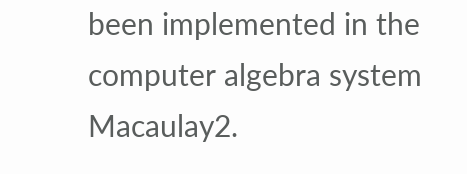been implemented in the computer algebra system Macaulay2.